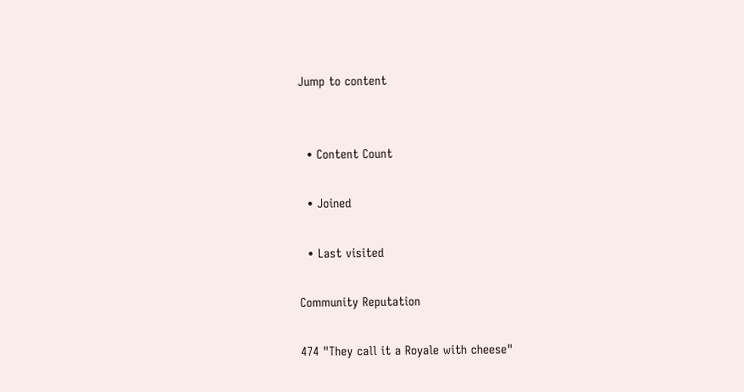Jump to content


  • Content Count

  • Joined

  • Last visited

Community Reputation

474 "They call it a Royale with cheese"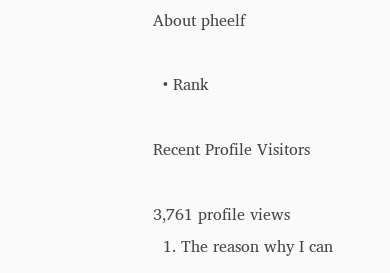About pheelf

  • Rank

Recent Profile Visitors

3,761 profile views
  1. The reason why I can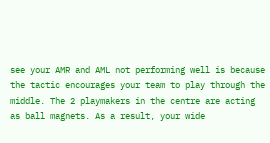see your AMR and AML not performing well is because the tactic encourages your team to play through the middle. The 2 playmakers in the centre are acting as ball magnets. As a result, your wide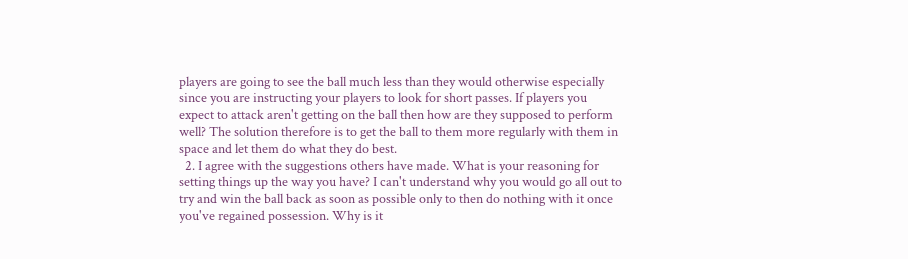players are going to see the ball much less than they would otherwise especially since you are instructing your players to look for short passes. If players you expect to attack aren't getting on the ball then how are they supposed to perform well? The solution therefore is to get the ball to them more regularly with them in space and let them do what they do best.
  2. I agree with the suggestions others have made. What is your reasoning for setting things up the way you have? I can't understand why you would go all out to try and win the ball back as soon as possible only to then do nothing with it once you've regained possession. Why is it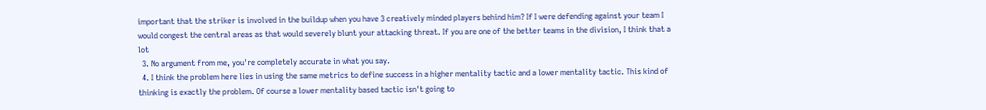important that the striker is involved in the buildup when you have 3 creatively minded players behind him? If I were defending against your team I would congest the central areas as that would severely blunt your attacking threat. If you are one of the better teams in the division, I think that a lot
  3. No argument from me, you're completely accurate in what you say.
  4. I think the problem here lies in using the same metrics to define success in a higher mentality tactic and a lower mentality tactic. This kind of thinking is exactly the problem. Of course a lower mentality based tactic isn't going to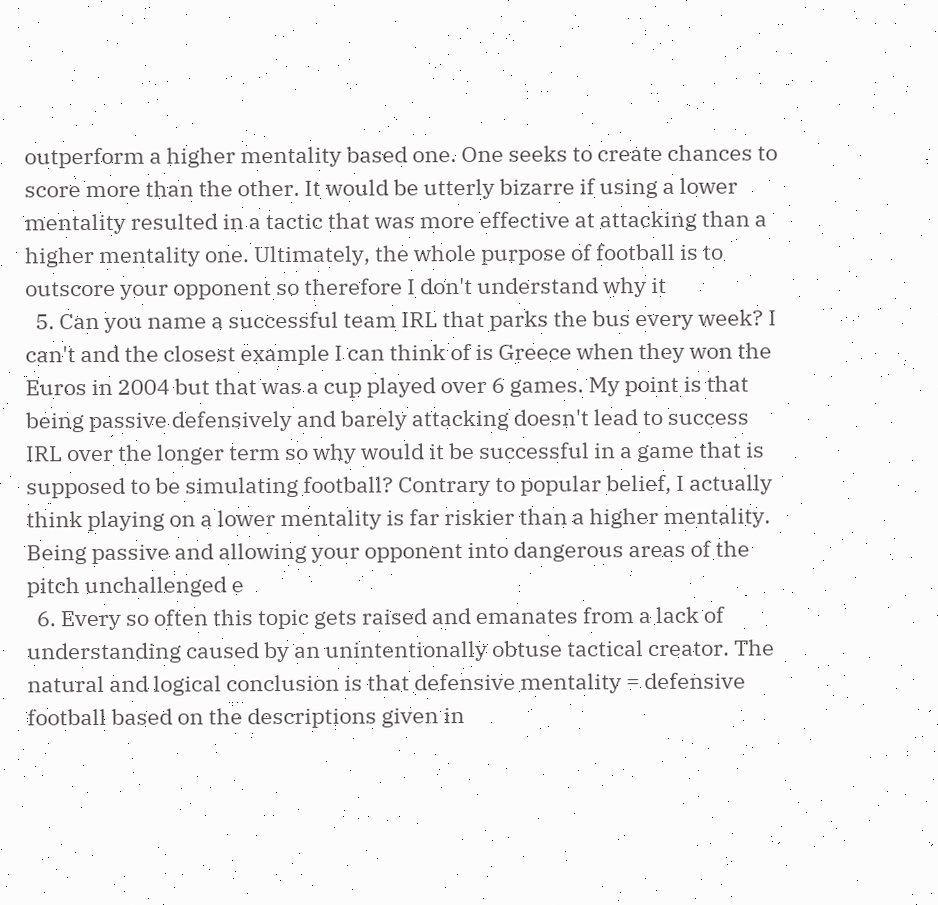outperform a higher mentality based one. One seeks to create chances to score more than the other. It would be utterly bizarre if using a lower mentality resulted in a tactic that was more effective at attacking than a higher mentality one. Ultimately, the whole purpose of football is to outscore your opponent so therefore I don't understand why it
  5. Can you name a successful team IRL that parks the bus every week? I can't and the closest example I can think of is Greece when they won the Euros in 2004 but that was a cup played over 6 games. My point is that being passive defensively and barely attacking doesn't lead to success IRL over the longer term so why would it be successful in a game that is supposed to be simulating football? Contrary to popular belief, I actually think playing on a lower mentality is far riskier than a higher mentality. Being passive and allowing your opponent into dangerous areas of the pitch unchallenged e
  6. Every so often this topic gets raised and emanates from a lack of understanding caused by an unintentionally obtuse tactical creator. The natural and logical conclusion is that defensive mentality = defensive football based on the descriptions given in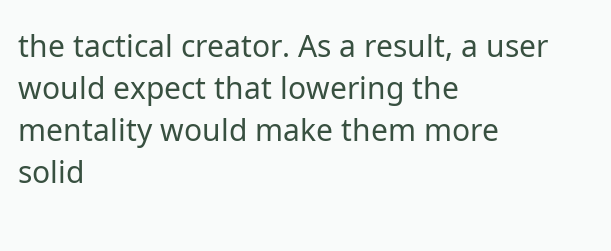the tactical creator. As a result, a user would expect that lowering the mentality would make them more solid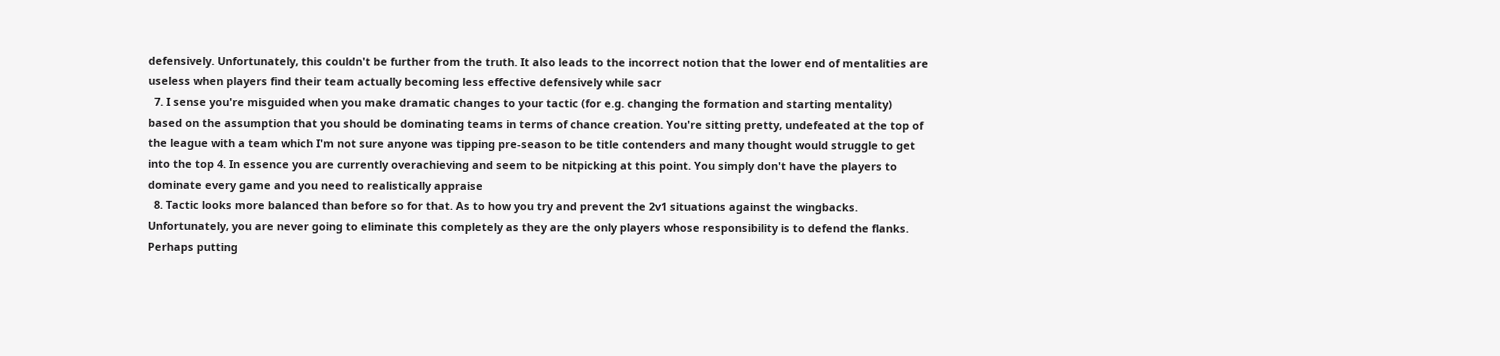defensively. Unfortunately, this couldn't be further from the truth. It also leads to the incorrect notion that the lower end of mentalities are useless when players find their team actually becoming less effective defensively while sacr
  7. I sense you're misguided when you make dramatic changes to your tactic (for e.g. changing the formation and starting mentality) based on the assumption that you should be dominating teams in terms of chance creation. You're sitting pretty, undefeated at the top of the league with a team which I'm not sure anyone was tipping pre-season to be title contenders and many thought would struggle to get into the top 4. In essence you are currently overachieving and seem to be nitpicking at this point. You simply don't have the players to dominate every game and you need to realistically appraise
  8. Tactic looks more balanced than before so for that. As to how you try and prevent the 2v1 situations against the wingbacks. Unfortunately, you are never going to eliminate this completely as they are the only players whose responsibility is to defend the flanks. Perhaps putting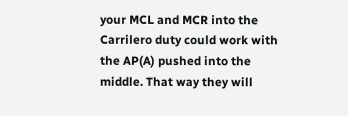your MCL and MCR into the Carrilero duty could work with the AP(A) pushed into the middle. That way they will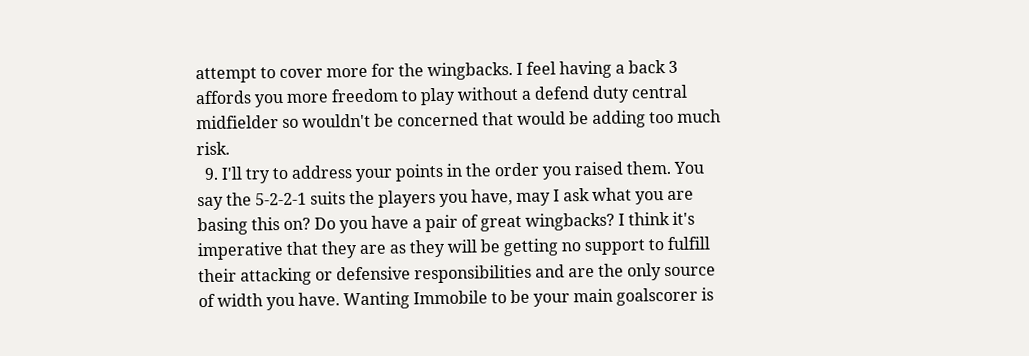attempt to cover more for the wingbacks. I feel having a back 3 affords you more freedom to play without a defend duty central midfielder so wouldn't be concerned that would be adding too much risk.
  9. I'll try to address your points in the order you raised them. You say the 5-2-2-1 suits the players you have, may I ask what you are basing this on? Do you have a pair of great wingbacks? I think it's imperative that they are as they will be getting no support to fulfill their attacking or defensive responsibilities and are the only source of width you have. Wanting Immobile to be your main goalscorer is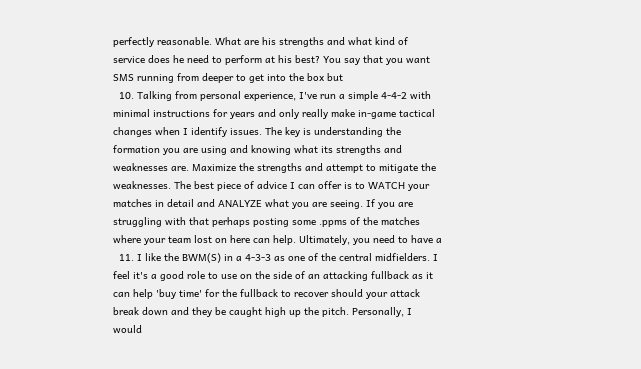perfectly reasonable. What are his strengths and what kind of service does he need to perform at his best? You say that you want SMS running from deeper to get into the box but
  10. Talking from personal experience, I've run a simple 4-4-2 with minimal instructions for years and only really make in-game tactical changes when I identify issues. The key is understanding the formation you are using and knowing what its strengths and weaknesses are. Maximize the strengths and attempt to mitigate the weaknesses. The best piece of advice I can offer is to WATCH your matches in detail and ANALYZE what you are seeing. If you are struggling with that perhaps posting some .ppms of the matches where your team lost on here can help. Ultimately, you need to have a
  11. I like the BWM(S) in a 4-3-3 as one of the central midfielders. I feel it's a good role to use on the side of an attacking fullback as it can help 'buy time' for the fullback to recover should your attack break down and they be caught high up the pitch. Personally, I would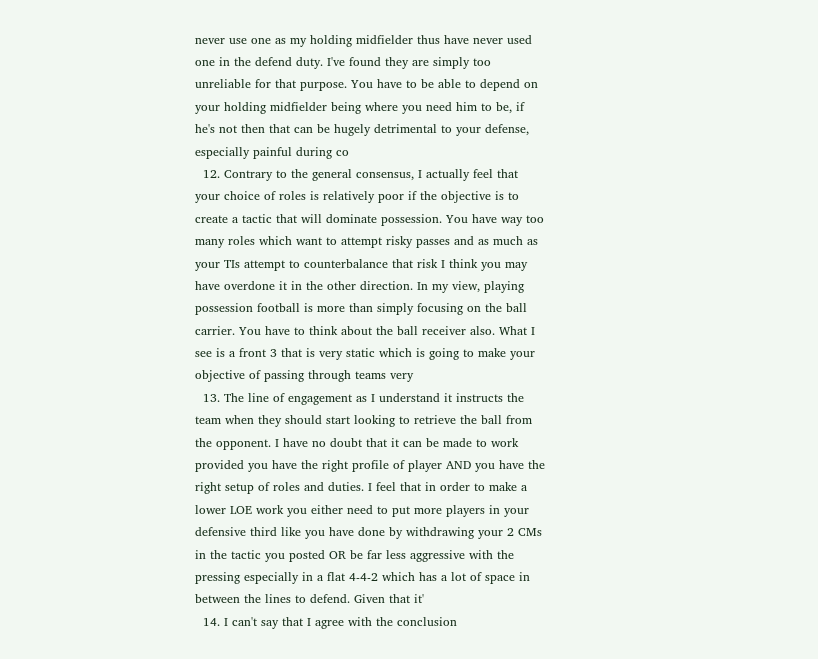never use one as my holding midfielder thus have never used one in the defend duty. I've found they are simply too unreliable for that purpose. You have to be able to depend on your holding midfielder being where you need him to be, if he's not then that can be hugely detrimental to your defense, especially painful during co
  12. Contrary to the general consensus, I actually feel that your choice of roles is relatively poor if the objective is to create a tactic that will dominate possession. You have way too many roles which want to attempt risky passes and as much as your TIs attempt to counterbalance that risk I think you may have overdone it in the other direction. In my view, playing possession football is more than simply focusing on the ball carrier. You have to think about the ball receiver also. What I see is a front 3 that is very static which is going to make your objective of passing through teams very
  13. The line of engagement as I understand it instructs the team when they should start looking to retrieve the ball from the opponent. I have no doubt that it can be made to work provided you have the right profile of player AND you have the right setup of roles and duties. I feel that in order to make a lower LOE work you either need to put more players in your defensive third like you have done by withdrawing your 2 CMs in the tactic you posted OR be far less aggressive with the pressing especially in a flat 4-4-2 which has a lot of space in between the lines to defend. Given that it'
  14. I can't say that I agree with the conclusion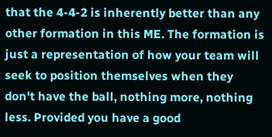that the 4-4-2 is inherently better than any other formation in this ME. The formation is just a representation of how your team will seek to position themselves when they don't have the ball, nothing more, nothing less. Provided you have a good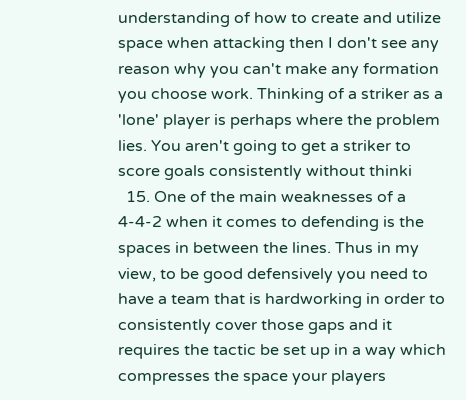understanding of how to create and utilize space when attacking then I don't see any reason why you can't make any formation you choose work. Thinking of a striker as a 'lone' player is perhaps where the problem lies. You aren't going to get a striker to score goals consistently without thinki
  15. One of the main weaknesses of a 4-4-2 when it comes to defending is the spaces in between the lines. Thus in my view, to be good defensively you need to have a team that is hardworking in order to consistently cover those gaps and it requires the tactic be set up in a way which compresses the space your players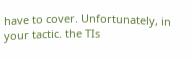have to cover. Unfortunately, in your tactic. the TIs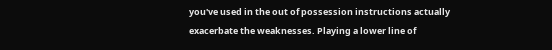you've used in the out of possession instructions actually exacerbate the weaknesses. Playing a lower line of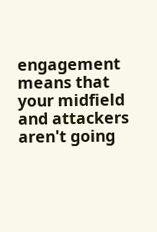engagement means that your midfield and attackers aren't going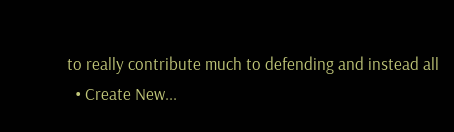to really contribute much to defending and instead all
  • Create New...